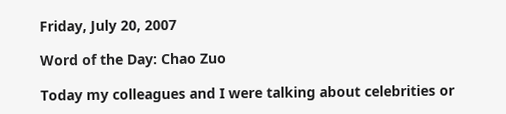Friday, July 20, 2007

Word of the Day: Chao Zuo

Today my colleagues and I were talking about celebrities or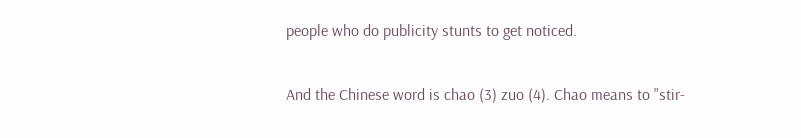people who do publicity stunts to get noticed.

And the Chinese word is chao (3) zuo (4). Chao means to "stir-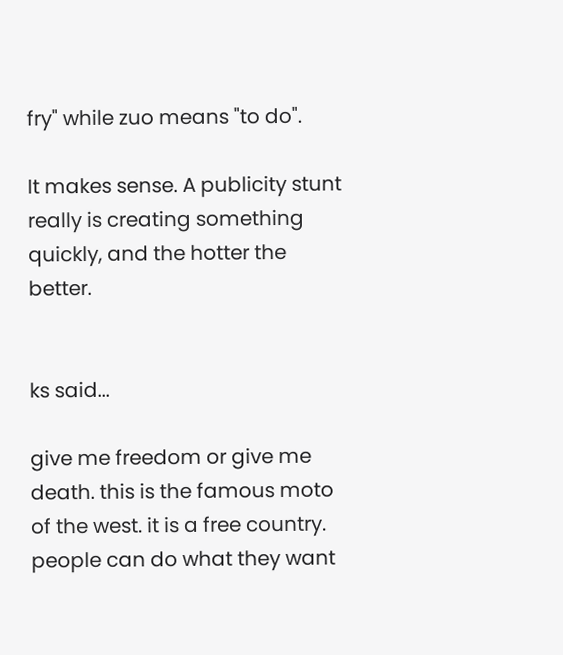fry" while zuo means "to do".

It makes sense. A publicity stunt really is creating something quickly, and the hotter the better.


ks said...

give me freedom or give me death. this is the famous moto of the west. it is a free country. people can do what they want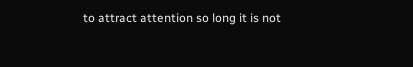to attract attention so long it is not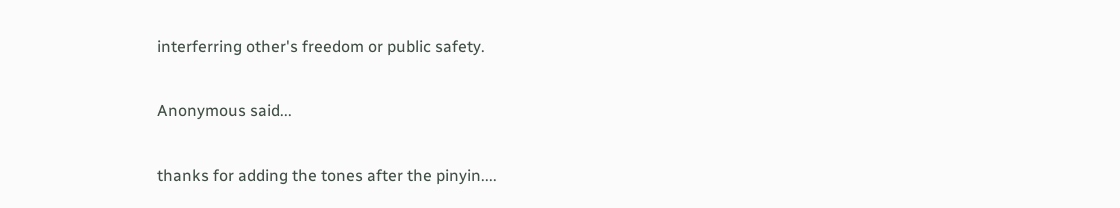interferring other's freedom or public safety.

Anonymous said...

thanks for adding the tones after the pinyin....